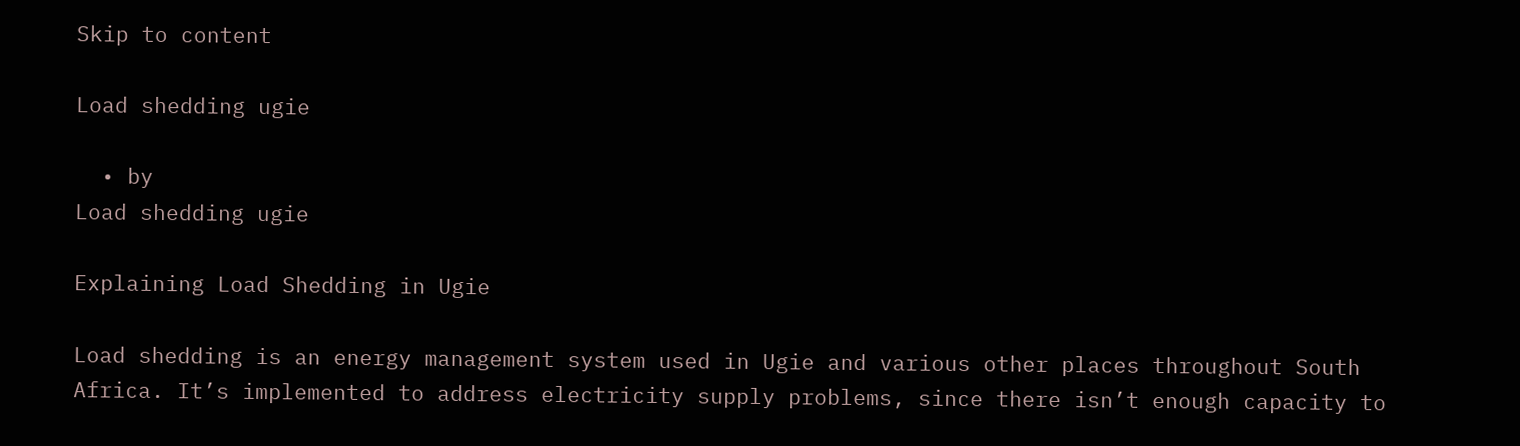Skip to content

Load shedding ugie

  • by
Load shedding ugie

Explaining Load Shedding in Ugie

Load shedding is an energy management system used in Ugie and various other places throughout South Africa. It’s implemented to address electricity supply problems, since there isn’t enough capacity to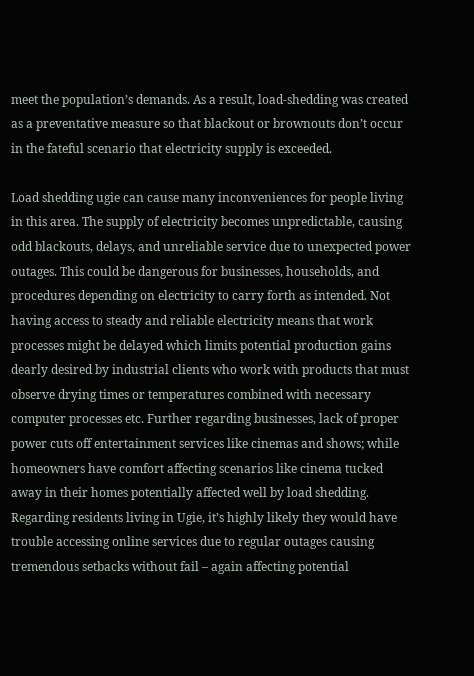meet the population’s demands. As a result, load-shedding was created as a preventative measure so that blackout or brownouts don’t occur in the fateful scenario that electricity supply is exceeded.

Load shedding ugie can cause many inconveniences for people living in this area. The supply of electricity becomes unpredictable, causing odd blackouts, delays, and unreliable service due to unexpected power outages. This could be dangerous for businesses, households, and procedures depending on electricity to carry forth as intended. Not having access to steady and reliable electricity means that work processes might be delayed which limits potential production gains dearly desired by industrial clients who work with products that must observe drying times or temperatures combined with necessary computer processes etc. Further regarding businesses, lack of proper power cuts off entertainment services like cinemas and shows; while homeowners have comfort affecting scenarios like cinema tucked away in their homes potentially affected well by load shedding. Regarding residents living in Ugie, it’s highly likely they would have trouble accessing online services due to regular outages causing tremendous setbacks without fail – again affecting potential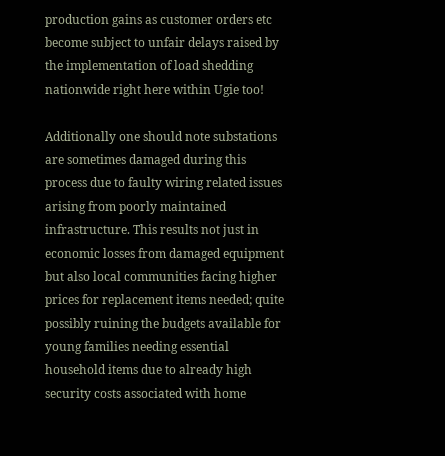production gains as customer orders etc become subject to unfair delays raised by the implementation of load shedding nationwide right here within Ugie too!

Additionally one should note substations are sometimes damaged during this process due to faulty wiring related issues arising from poorly maintained infrastructure. This results not just in economic losses from damaged equipment but also local communities facing higher prices for replacement items needed; quite possibly ruining the budgets available for young families needing essential household items due to already high security costs associated with home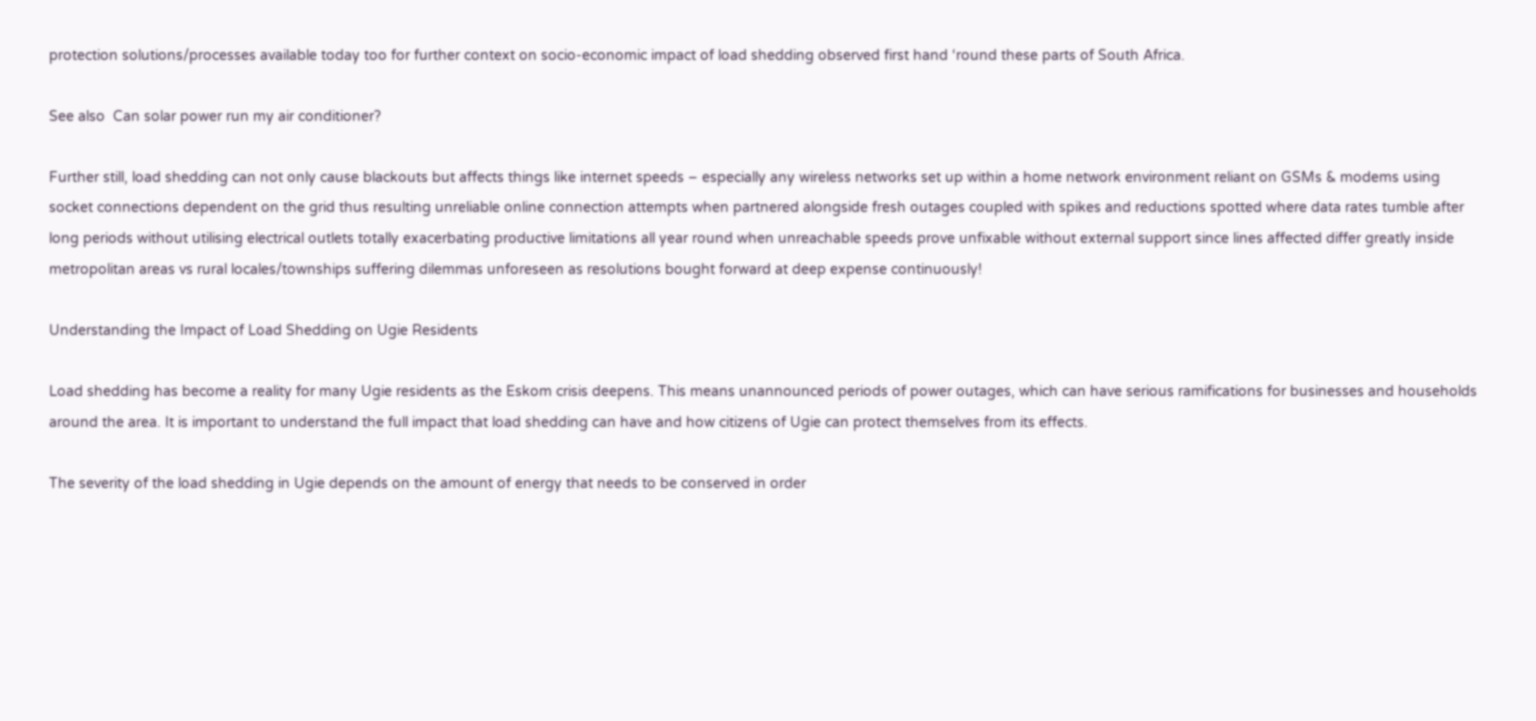protection solutions/processes available today too for further context on socio-economic impact of load shedding observed first hand ‘round these parts of South Africa.

See also  Can solar power run my air conditioner?

Further still, load shedding can not only cause blackouts but affects things like internet speeds – especially any wireless networks set up within a home network environment reliant on GSMs & modems using socket connections dependent on the grid thus resulting unreliable online connection attempts when partnered alongside fresh outages coupled with spikes and reductions spotted where data rates tumble after long periods without utilising electrical outlets totally exacerbating productive limitations all year round when unreachable speeds prove unfixable without external support since lines affected differ greatly inside metropolitan areas vs rural locales/townships suffering dilemmas unforeseen as resolutions bought forward at deep expense continuously!

Understanding the Impact of Load Shedding on Ugie Residents

Load shedding has become a reality for many Ugie residents as the Eskom crisis deepens. This means unannounced periods of power outages, which can have serious ramifications for businesses and households around the area. It is important to understand the full impact that load shedding can have and how citizens of Ugie can protect themselves from its effects.

The severity of the load shedding in Ugie depends on the amount of energy that needs to be conserved in order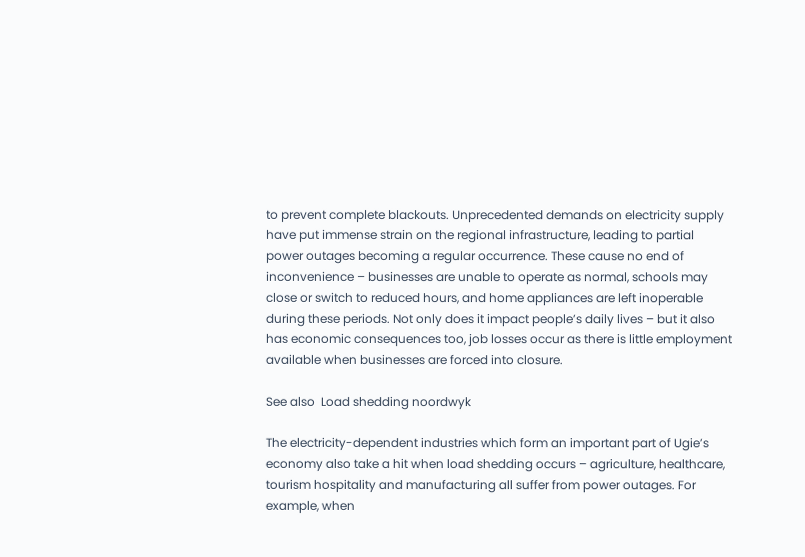to prevent complete blackouts. Unprecedented demands on electricity supply have put immense strain on the regional infrastructure, leading to partial power outages becoming a regular occurrence. These cause no end of inconvenience – businesses are unable to operate as normal, schools may close or switch to reduced hours, and home appliances are left inoperable during these periods. Not only does it impact people’s daily lives – but it also has economic consequences too, job losses occur as there is little employment available when businesses are forced into closure.

See also  Load shedding noordwyk

The electricity-dependent industries which form an important part of Ugie’s economy also take a hit when load shedding occurs – agriculture, healthcare, tourism hospitality and manufacturing all suffer from power outages. For example, when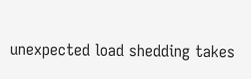unexpected load shedding takes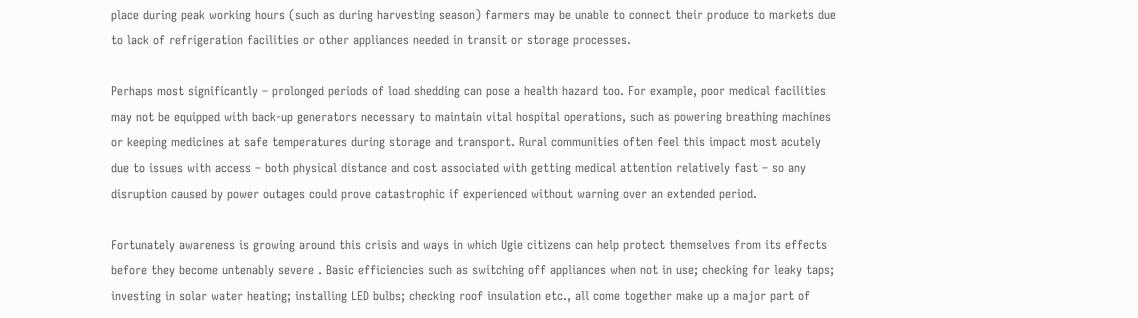place during peak working hours (such as during harvesting season) farmers may be unable to connect their produce to markets due to lack of refrigeration facilities or other appliances needed in transit or storage processes.

Perhaps most significantly – prolonged periods of load shedding can pose a health hazard too. For example, poor medical facilities may not be equipped with back-up generators necessary to maintain vital hospital operations, such as powering breathing machines or keeping medicines at safe temperatures during storage and transport. Rural communities often feel this impact most acutely due to issues with access – both physical distance and cost associated with getting medical attention relatively fast – so any disruption caused by power outages could prove catastrophic if experienced without warning over an extended period.

Fortunately awareness is growing around this crisis and ways in which Ugie citizens can help protect themselves from its effects before they become untenably severe . Basic efficiencies such as switching off appliances when not in use; checking for leaky taps; investing in solar water heating; installing LED bulbs; checking roof insulation etc., all come together make up a major part of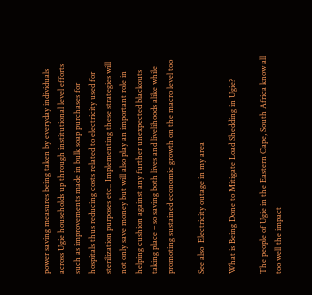power saving measures being taken by everyday individuals across Ugie households up through institutional level efforts such as improvements made in bulk soap purchases for hospitals thus reducing costs related to electricity used for sterilization purposes etc.. Implementing these strategies will not only save money but will also play an important role in helping cushion against any further unexpected blackouts taking place – so saving both lives and livelihoods alike while promoting sustained economic growth on the macro level too

See also  Electricity outage in my area

What is Being Done to Mitigate Load Shedding in Ugie?

The people of Ugie in the Eastern Cape, South Africa know all too well the impact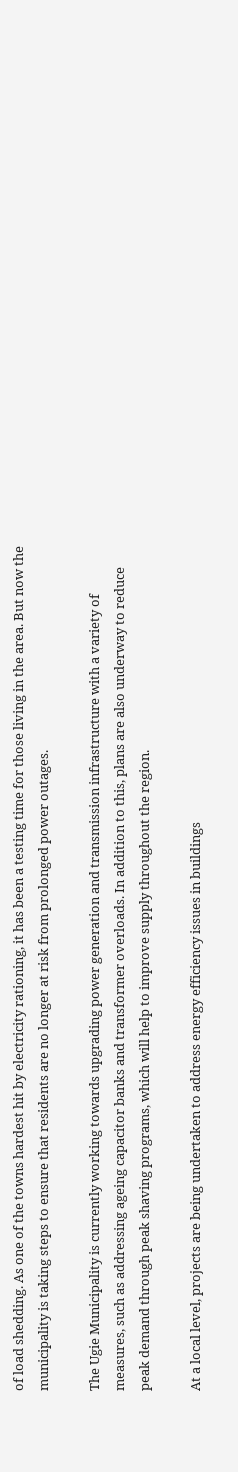of load shedding. As one of the towns hardest hit by electricity rationing, it has been a testing time for those living in the area. But now the municipality is taking steps to ensure that residents are no longer at risk from prolonged power outages.

The Ugie Municipality is currently working towards upgrading power generation and transmission infrastructure with a variety of measures, such as addressing ageing capacitor banks and transformer overloads. In addition to this, plans are also underway to reduce peak demand through peak shaving programs, which will help to improve supply throughout the region.

At a local level, projects are being undertaken to address energy efficiency issues in buildings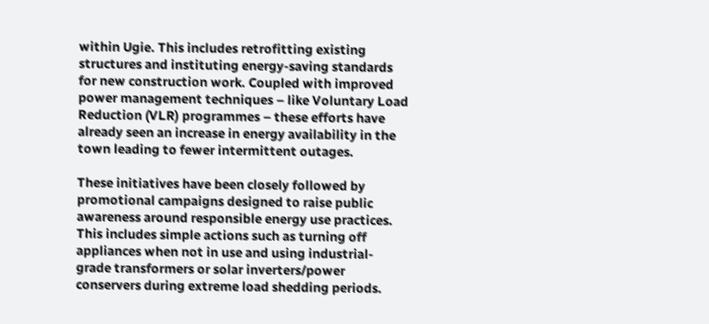within Ugie. This includes retrofitting existing structures and instituting energy-saving standards for new construction work. Coupled with improved power management techniques – like Voluntary Load Reduction (VLR) programmes – these efforts have already seen an increase in energy availability in the town leading to fewer intermittent outages.

These initiatives have been closely followed by promotional campaigns designed to raise public awareness around responsible energy use practices. This includes simple actions such as turning off appliances when not in use and using industrial-grade transformers or solar inverters/power conservers during extreme load shedding periods.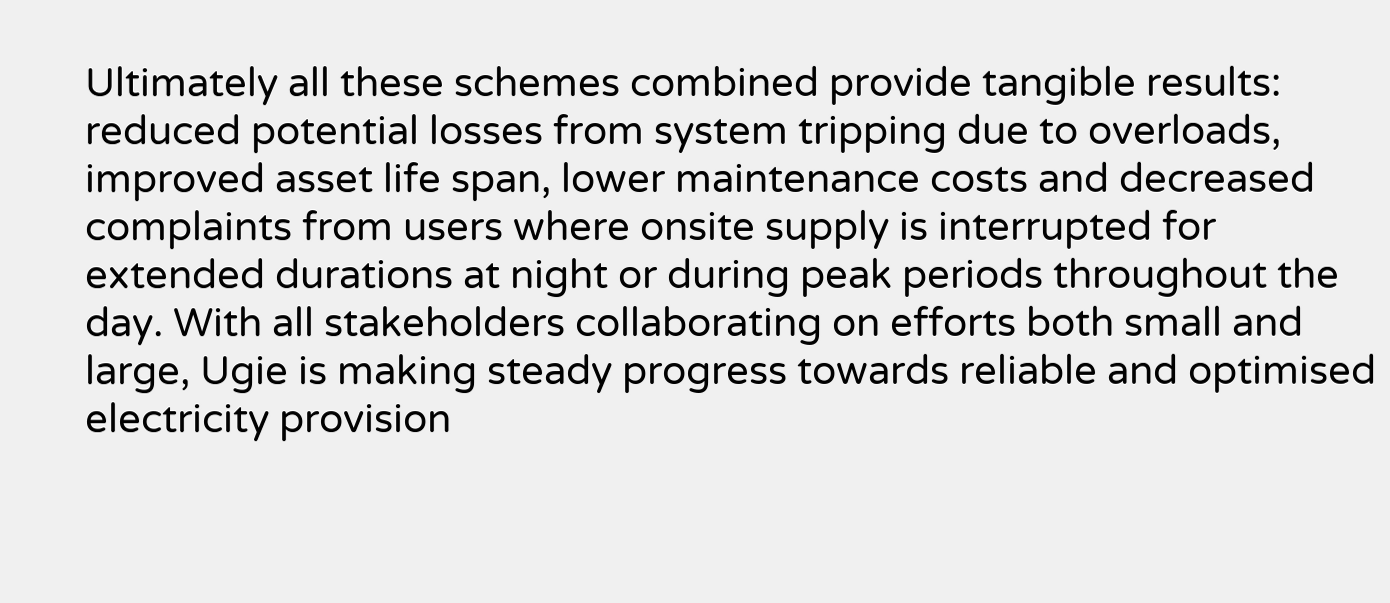Ultimately all these schemes combined provide tangible results: reduced potential losses from system tripping due to overloads, improved asset life span, lower maintenance costs and decreased complaints from users where onsite supply is interrupted for extended durations at night or during peak periods throughout the day. With all stakeholders collaborating on efforts both small and large, Ugie is making steady progress towards reliable and optimised electricity provision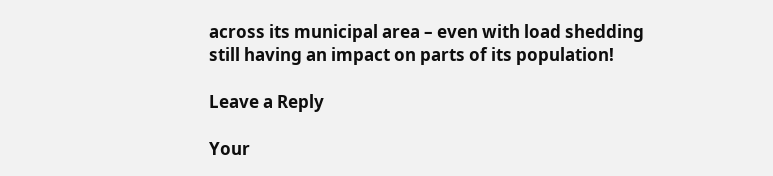across its municipal area – even with load shedding still having an impact on parts of its population!

Leave a Reply

Your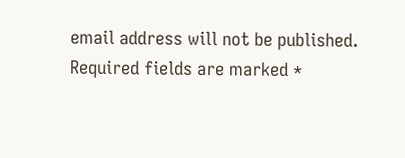email address will not be published. Required fields are marked *